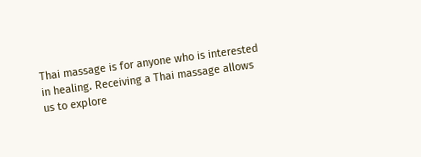Thai massage is for anyone who is interested in healing. Receiving a Thai massage allows us to explore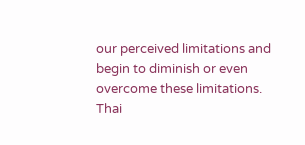our perceived limitations and begin to diminish or even overcome these limitations. Thai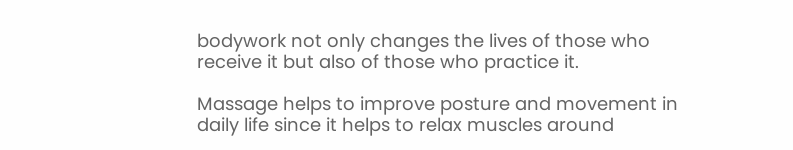bodywork not only changes the lives of those who receive it but also of those who practice it.

Massage helps to improve posture and movement in daily life since it helps to relax muscles around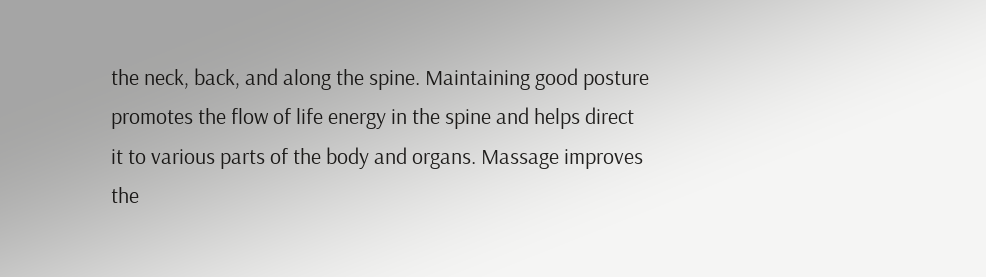the neck, back, and along the spine. Maintaining good posture promotes the flow of life energy in the spine and helps direct it to various parts of the body and organs. Massage improves the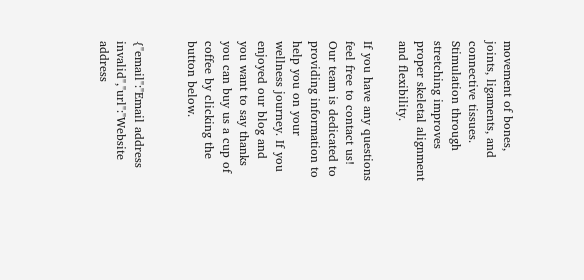movement of bones, joints, ligaments, and connective tissues. Stimulation through stretching improves proper skeletal alignment and flexibility.

If you have any questions feel free to contact us! Our team is dedicated to providing information to help you on your wellness journey. If you enjoyed our blog and you want to say thanks you can buy us a cup of coffee by clicking the button below.


{"email":"Email address invalid","url":"Website address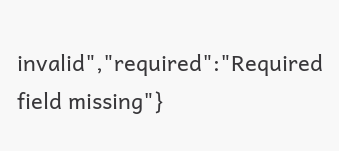invalid","required":"Required field missing"}